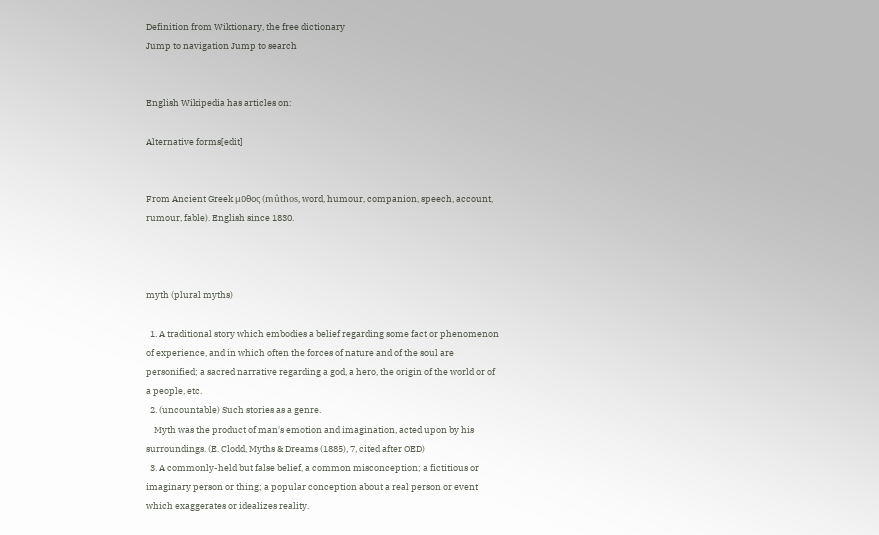Definition from Wiktionary, the free dictionary
Jump to navigation Jump to search


English Wikipedia has articles on:

Alternative forms[edit]


From Ancient Greek μῦθος (mûthos, word, humour, companion, speech, account, rumour, fable). English since 1830.



myth (plural myths)

  1. A traditional story which embodies a belief regarding some fact or phenomenon of experience, and in which often the forces of nature and of the soul are personified; a sacred narrative regarding a god, a hero, the origin of the world or of a people, etc.
  2. (uncountable) Such stories as a genre.
    Myth was the product of man's emotion and imagination, acted upon by his surroundings. (E. Clodd, Myths & Dreams (1885), 7, cited after OED)
  3. A commonly-held but false belief, a common misconception; a fictitious or imaginary person or thing; a popular conception about a real person or event which exaggerates or idealizes reality.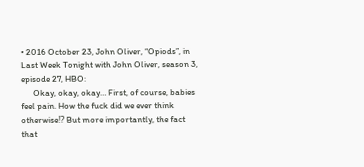• 2016 October 23, John Oliver, “Opiods”, in Last Week Tonight with John Oliver, season 3, episode 27, HBO:
      Okay, okay, okay… First, of course, babies feel pain. How the fuck did we ever think otherwise⁉ But more importantly, the fact that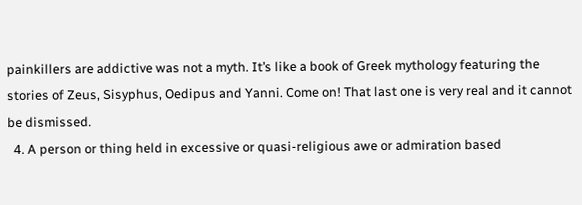painkillers are addictive was not a myth. It’s like a book of Greek mythology featuring the stories of Zeus, Sisyphus, Oedipus and Yanni. Come on! That last one is very real and it cannot be dismissed.
  4. A person or thing held in excessive or quasi-religious awe or admiration based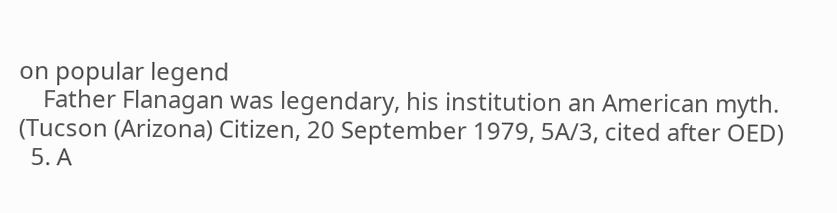on popular legend
    Father Flanagan was legendary, his institution an American myth. (Tucson (Arizona) Citizen, 20 September 1979, 5A/3, cited after OED)
  5. A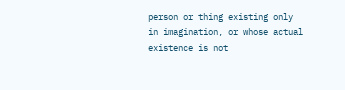person or thing existing only in imagination, or whose actual existence is not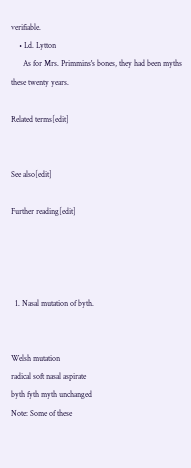verifiable.
    • Ld. Lytton
      As for Mrs. Primmins's bones, they had been myths these twenty years.

Related terms[edit]


See also[edit]

Further reading[edit]




  1. Nasal mutation of byth.


Welsh mutation
radical soft nasal aspirate
byth fyth myth unchanged
Note: Some of these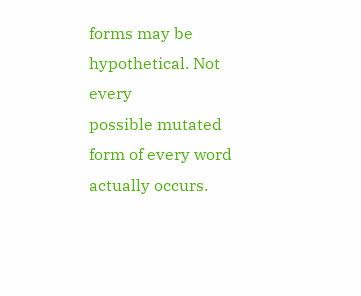forms may be hypothetical. Not every
possible mutated form of every word actually occurs.